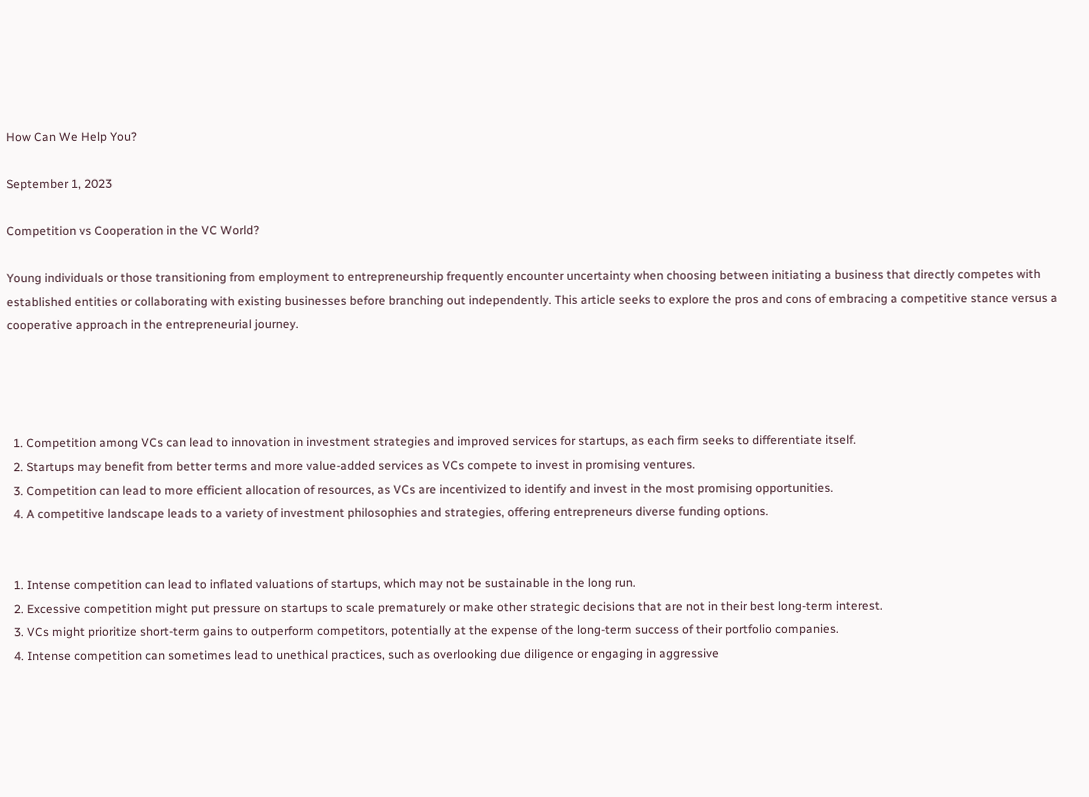How Can We Help You?

September 1, 2023

Competition vs Cooperation in the VC World?

Young individuals or those transitioning from employment to entrepreneurship frequently encounter uncertainty when choosing between initiating a business that directly competes with established entities or collaborating with existing businesses before branching out independently. This article seeks to explore the pros and cons of embracing a competitive stance versus a cooperative approach in the entrepreneurial journey.




  1. Competition among VCs can lead to innovation in investment strategies and improved services for startups, as each firm seeks to differentiate itself.
  2. Startups may benefit from better terms and more value-added services as VCs compete to invest in promising ventures.
  3. Competition can lead to more efficient allocation of resources, as VCs are incentivized to identify and invest in the most promising opportunities.
  4. A competitive landscape leads to a variety of investment philosophies and strategies, offering entrepreneurs diverse funding options.


  1. Intense competition can lead to inflated valuations of startups, which may not be sustainable in the long run.
  2. Excessive competition might put pressure on startups to scale prematurely or make other strategic decisions that are not in their best long-term interest.
  3. VCs might prioritize short-term gains to outperform competitors, potentially at the expense of the long-term success of their portfolio companies.
  4. Intense competition can sometimes lead to unethical practices, such as overlooking due diligence or engaging in aggressive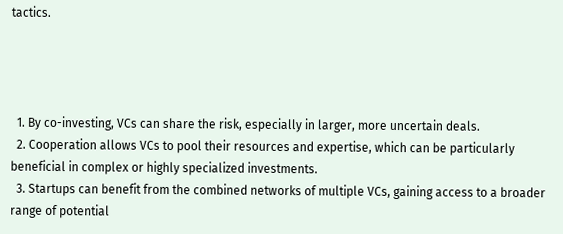tactics.




  1. By co-investing, VCs can share the risk, especially in larger, more uncertain deals.
  2. Cooperation allows VCs to pool their resources and expertise, which can be particularly beneficial in complex or highly specialized investments.
  3. Startups can benefit from the combined networks of multiple VCs, gaining access to a broader range of potential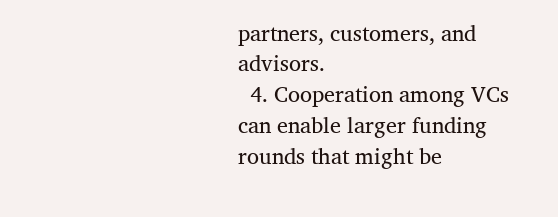partners, customers, and advisors.
  4. Cooperation among VCs can enable larger funding rounds that might be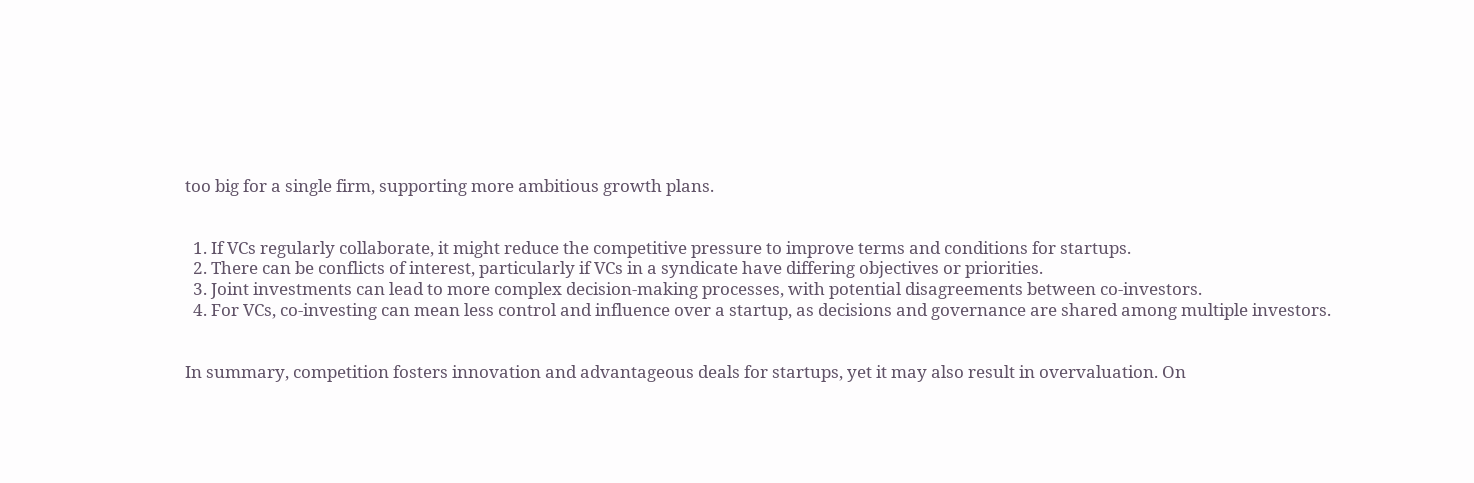too big for a single firm, supporting more ambitious growth plans.


  1. If VCs regularly collaborate, it might reduce the competitive pressure to improve terms and conditions for startups.
  2. There can be conflicts of interest, particularly if VCs in a syndicate have differing objectives or priorities.
  3. Joint investments can lead to more complex decision-making processes, with potential disagreements between co-investors.
  4. For VCs, co-investing can mean less control and influence over a startup, as decisions and governance are shared among multiple investors.


In summary, competition fosters innovation and advantageous deals for startups, yet it may also result in overvaluation. On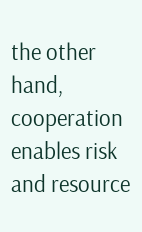the other hand, cooperation enables risk and resource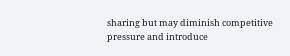sharing but may diminish competitive pressure and introduce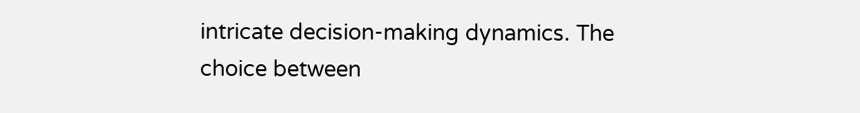intricate decision-making dynamics. The choice between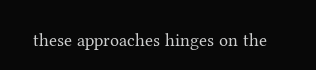these approaches hinges on the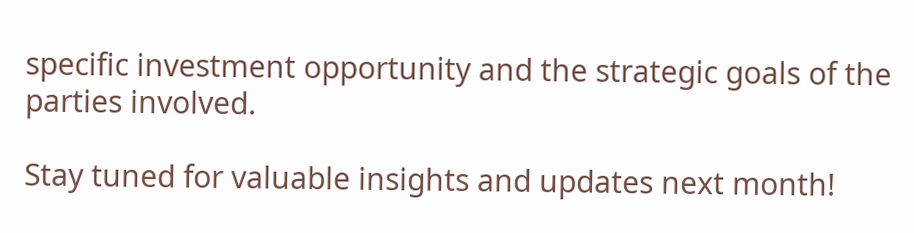specific investment opportunity and the strategic goals of the parties involved.

Stay tuned for valuable insights and updates next month!